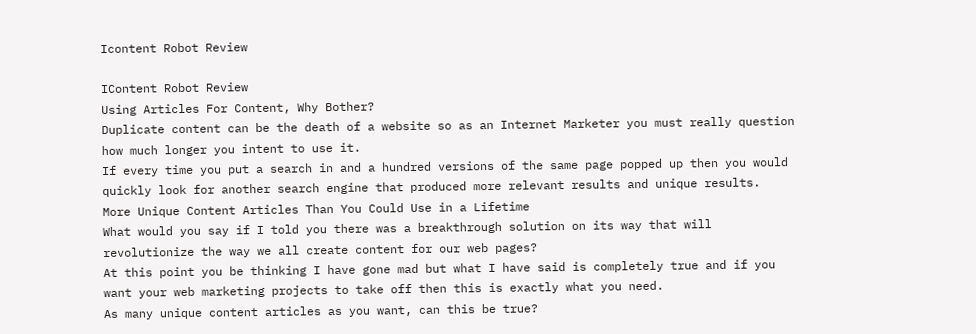Icontent Robot Review

IContent Robot Review
Using Articles For Content, Why Bother?
Duplicate content can be the death of a website so as an Internet Marketer you must really question how much longer you intent to use it.
If every time you put a search in and a hundred versions of the same page popped up then you would quickly look for another search engine that produced more relevant results and unique results.
More Unique Content Articles Than You Could Use in a Lifetime
What would you say if I told you there was a breakthrough solution on its way that will revolutionize the way we all create content for our web pages?
At this point you be thinking I have gone mad but what I have said is completely true and if you want your web marketing projects to take off then this is exactly what you need.
As many unique content articles as you want, can this be true?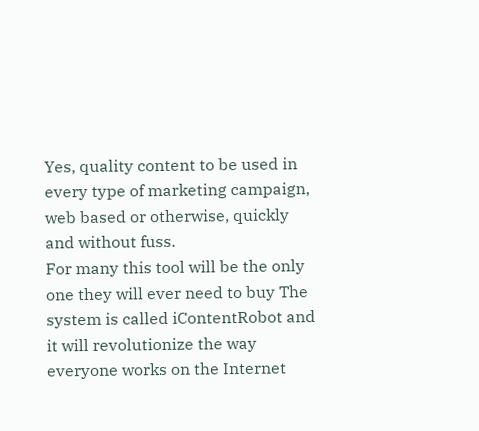Yes, quality content to be used in every type of marketing campaign, web based or otherwise, quickly and without fuss.
For many this tool will be the only one they will ever need to buy The system is called iContentRobot and it will revolutionize the way everyone works on the Internet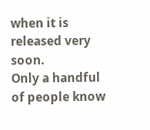when it is released very soon.
Only a handful of people know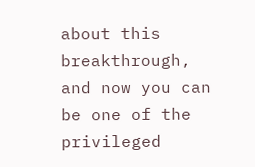about this breakthrough, and now you can be one of the privileged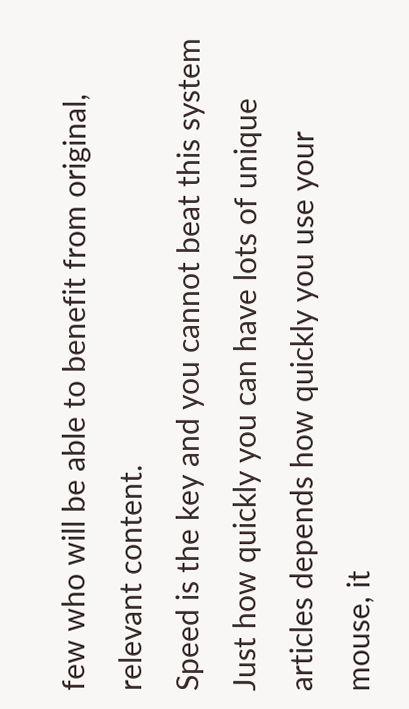few who will be able to benefit from original, relevant content.
Speed is the key and you cannot beat this system Just how quickly you can have lots of unique articles depends how quickly you use your mouse, it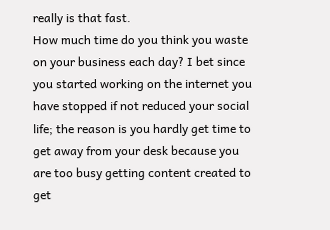really is that fast.
How much time do you think you waste on your business each day? I bet since you started working on the internet you have stopped if not reduced your social life; the reason is you hardly get time to get away from your desk because you are too busy getting content created to get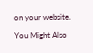on your website.

You Might Also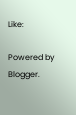Like:

Powered by Blogger.